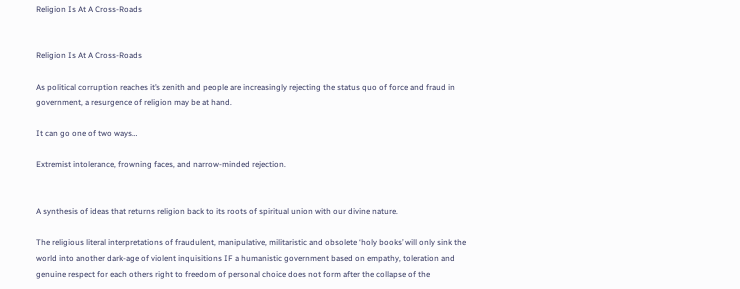Religion Is At A Cross-Roads


Religion Is At A Cross-Roads

As political corruption reaches it’s zenith and people are increasingly rejecting the status quo of force and fraud in government, a resurgence of religion may be at hand.

It can go one of two ways…

Extremist intolerance, frowning faces, and narrow-minded rejection.


A synthesis of ideas that returns religion back to its roots of spiritual union with our divine nature.

The religious literal interpretations of fraudulent, manipulative, militaristic and obsolete ‘holy books’ will only sink the world into another dark-age of violent inquisitions IF a humanistic government based on empathy, toleration and genuine respect for each others right to freedom of personal choice does not form after the collapse of the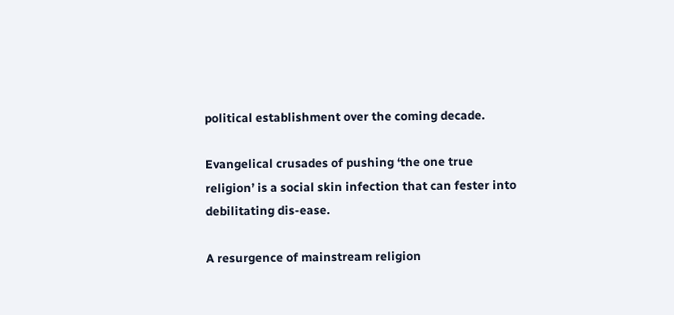political establishment over the coming decade.

Evangelical crusades of pushing ‘the one true religion’ is a social skin infection that can fester into debilitating dis-ease.

A resurgence of mainstream religion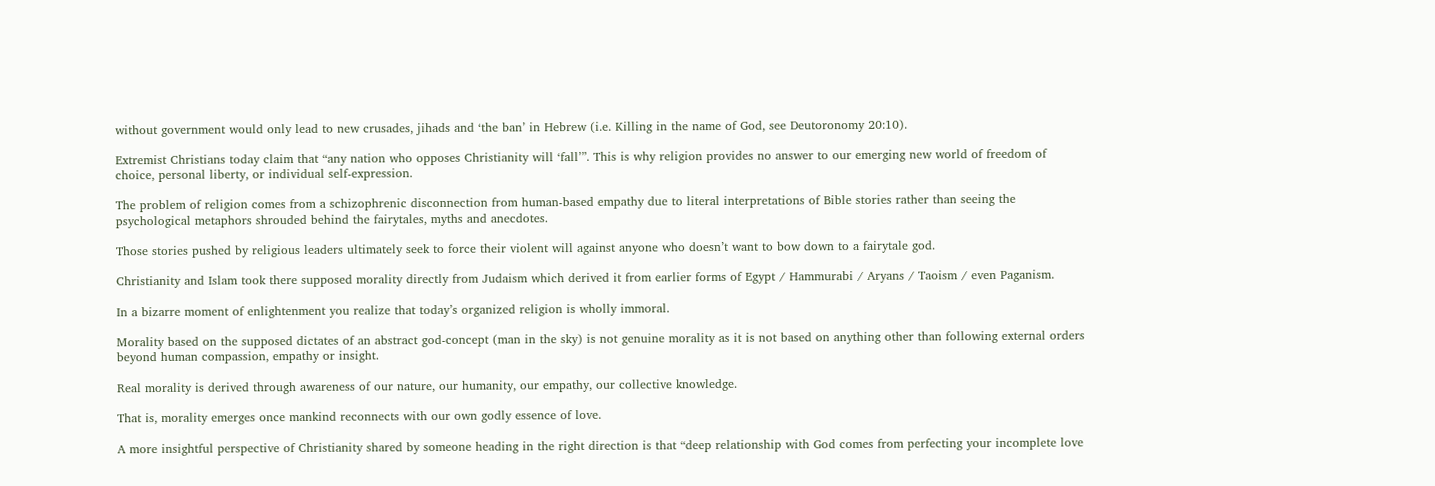without government would only lead to new crusades, jihads and ‘the ban’ in Hebrew (i.e. Killing in the name of God, see Deutoronomy 20:10).

Extremist Christians today claim that “any nation who opposes Christianity will ‘fall’”. This is why religion provides no answer to our emerging new world of freedom of choice, personal liberty, or individual self-expression.

The problem of religion comes from a schizophrenic disconnection from human-based empathy due to literal interpretations of Bible stories rather than seeing the psychological metaphors shrouded behind the fairytales, myths and anecdotes.

Those stories pushed by religious leaders ultimately seek to force their violent will against anyone who doesn’t want to bow down to a fairytale god.

Christianity and Islam took there supposed morality directly from Judaism which derived it from earlier forms of Egypt / Hammurabi / Aryans / Taoism / even Paganism.

In a bizarre moment of enlightenment you realize that today’s organized religion is wholly immoral.

Morality based on the supposed dictates of an abstract god-concept (man in the sky) is not genuine morality as it is not based on anything other than following external orders beyond human compassion, empathy or insight.

Real morality is derived through awareness of our nature, our humanity, our empathy, our collective knowledge.

That is, morality emerges once mankind reconnects with our own godly essence of love.

A more insightful perspective of Christianity shared by someone heading in the right direction is that “deep relationship with God comes from perfecting your incomplete love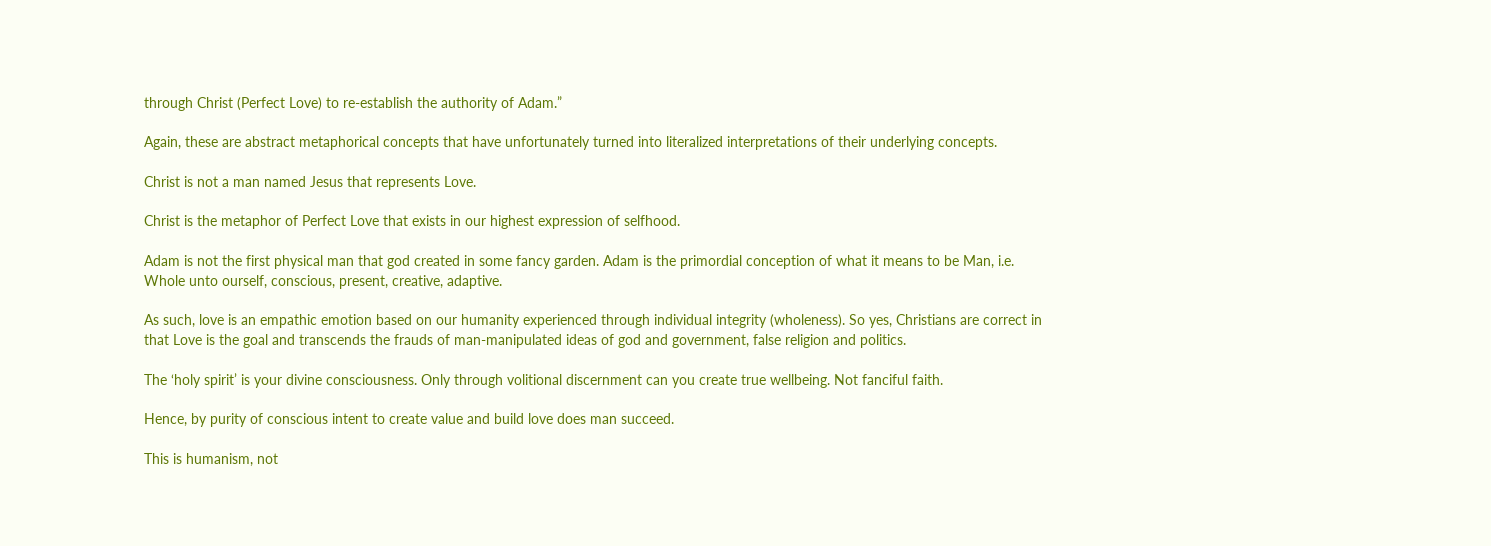through Christ (Perfect Love) to re-establish the authority of Adam.”

Again, these are abstract metaphorical concepts that have unfortunately turned into literalized interpretations of their underlying concepts.

Christ is not a man named Jesus that represents Love.

Christ is the metaphor of Perfect Love that exists in our highest expression of selfhood.

Adam is not the first physical man that god created in some fancy garden. Adam is the primordial conception of what it means to be Man, i.e. Whole unto ourself, conscious, present, creative, adaptive.

As such, love is an empathic emotion based on our humanity experienced through individual integrity (wholeness). So yes, Christians are correct in that Love is the goal and transcends the frauds of man-manipulated ideas of god and government, false religion and politics.

The ‘holy spirit’ is your divine consciousness. Only through volitional discernment can you create true wellbeing. Not fanciful faith.

Hence, by purity of conscious intent to create value and build love does man succeed.

This is humanism, not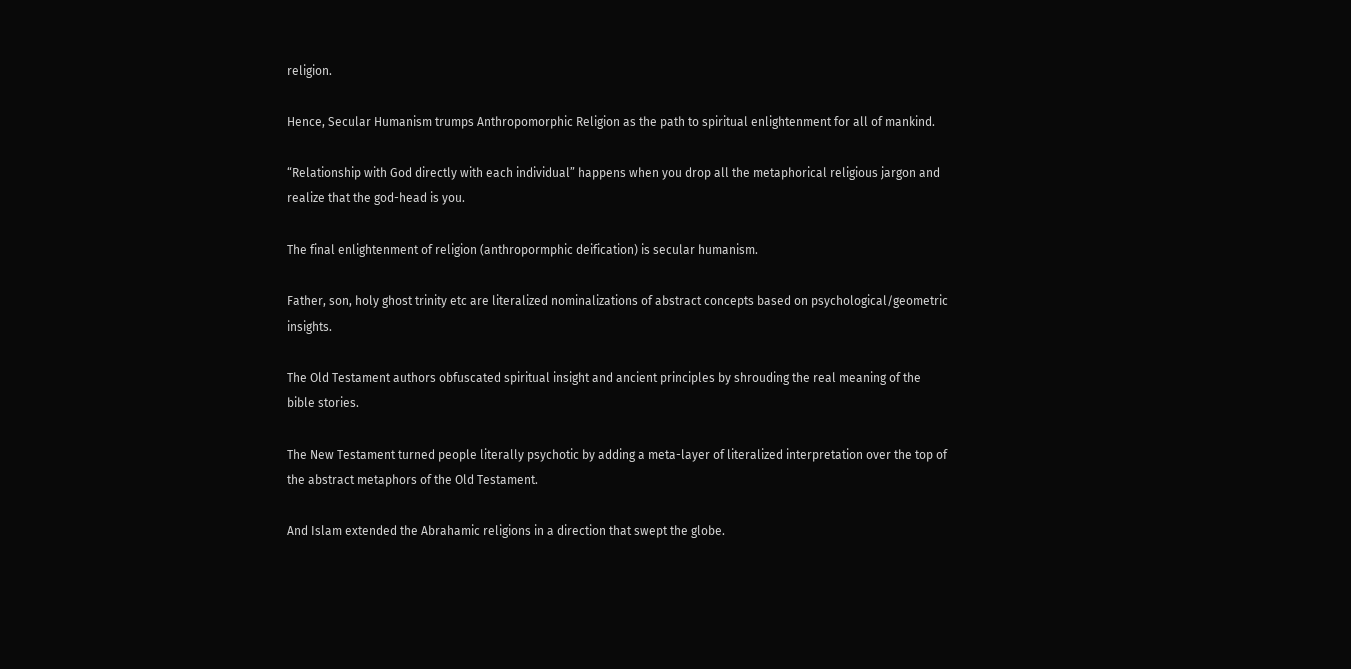religion.

Hence, Secular Humanism trumps Anthropomorphic Religion as the path to spiritual enlightenment for all of mankind.

“Relationship with God directly with each individual” happens when you drop all the metaphorical religious jargon and realize that the god-head is you.

The final enlightenment of religion (anthropormphic deification) is secular humanism.

Father, son, holy ghost trinity etc are literalized nominalizations of abstract concepts based on psychological/geometric insights.

The Old Testament authors obfuscated spiritual insight and ancient principles by shrouding the real meaning of the bible stories.

The New Testament turned people literally psychotic by adding a meta-layer of literalized interpretation over the top of the abstract metaphors of the Old Testament.

And Islam extended the Abrahamic religions in a direction that swept the globe.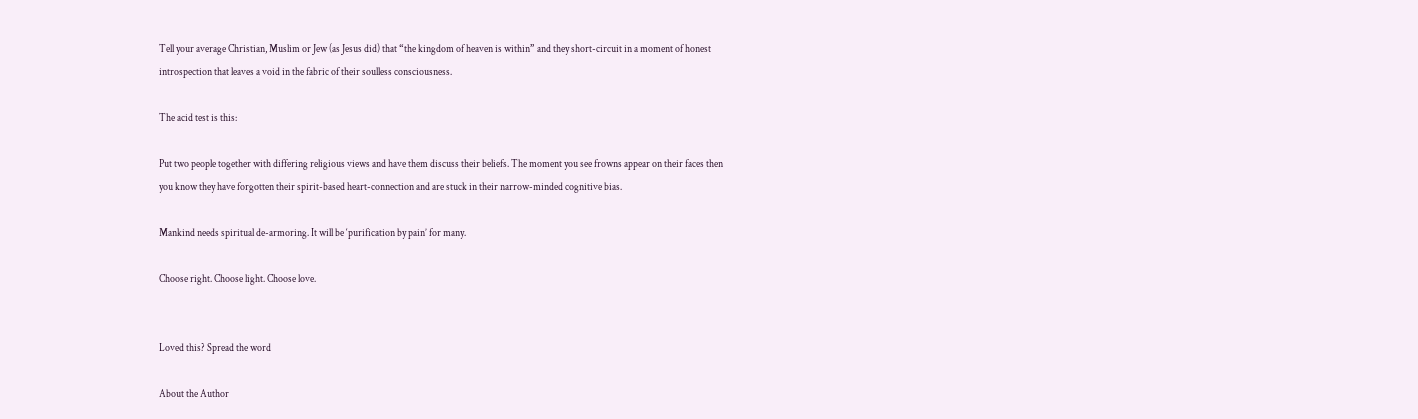Tell your average Christian, Muslim or Jew (as Jesus did) that “the kingdom of heaven is within” and they short-circuit in a moment of honest introspection that leaves a void in the fabric of their soulless consciousness.

The acid test is this:

Put two people together with differing religious views and have them discuss their beliefs. The moment you see frowns appear on their faces then you know they have forgotten their spirit-based heart-connection and are stuck in their narrow-minded cognitive bias.

Mankind needs spiritual de-armoring. It will be ‘purification by pain’ for many.

Choose right. Choose light. Choose love.


Loved this? Spread the word

About the Author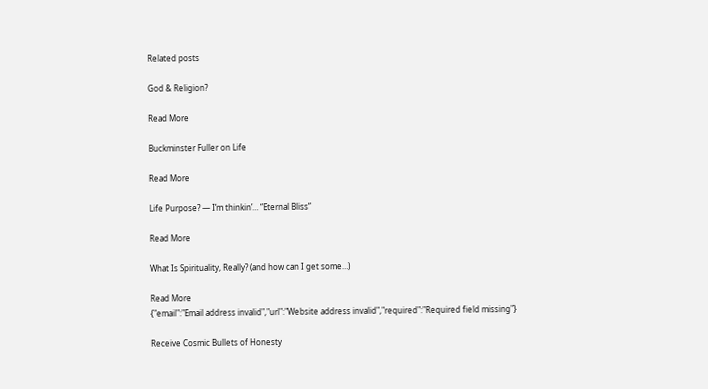Related posts

God & Religion?

Read More

Buckminster Fuller on Life

Read More

Life Purpose? — I’m thinkin’… “Eternal Bliss”

Read More

What Is Spirituality, Really? (and how can I get some…)

Read More
{"email":"Email address invalid","url":"Website address invalid","required":"Required field missing"}

Receive Cosmic Bullets of Honesty